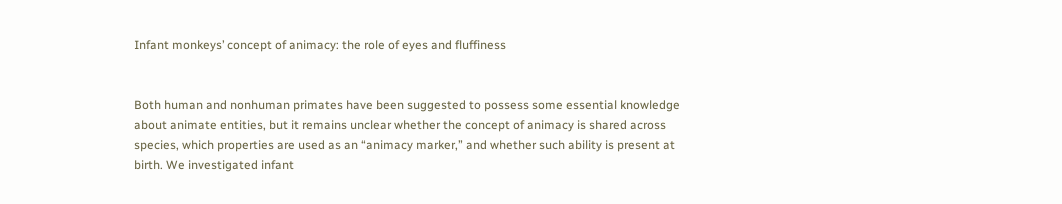Infant monkeys’ concept of animacy: the role of eyes and fluffiness


Both human and nonhuman primates have been suggested to possess some essential knowledge about animate entities, but it remains unclear whether the concept of animacy is shared across species, which properties are used as an “animacy marker,” and whether such ability is present at birth. We investigated infant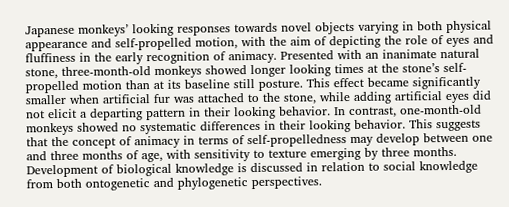Japanese monkeys’ looking responses towards novel objects varying in both physical appearance and self-propelled motion, with the aim of depicting the role of eyes and fluffiness in the early recognition of animacy. Presented with an inanimate natural stone, three-month-old monkeys showed longer looking times at the stone’s self-propelled motion than at its baseline still posture. This effect became significantly smaller when artificial fur was attached to the stone, while adding artificial eyes did not elicit a departing pattern in their looking behavior. In contrast, one-month-old monkeys showed no systematic differences in their looking behavior. This suggests that the concept of animacy in terms of self-propelledness may develop between one and three months of age, with sensitivity to texture emerging by three months. Development of biological knowledge is discussed in relation to social knowledge from both ontogenetic and phylogenetic perspectives.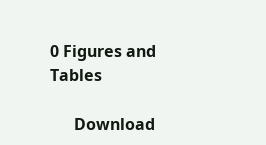0 Figures and Tables

      Download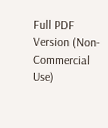Full PDF Version (Non-Commercial Use)